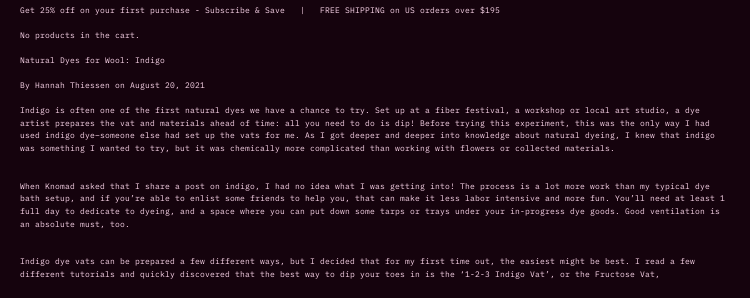Get 25% off on your first purchase - Subscribe & Save   |   FREE SHIPPING on US orders over $195

No products in the cart.

Natural Dyes for Wool: Indigo

By Hannah Thiessen on August 20, 2021

Indigo is often one of the first natural dyes we have a chance to try. Set up at a fiber festival, a workshop or local art studio, a dye artist prepares the vat and materials ahead of time: all you need to do is dip! Before trying this experiment, this was the only way I had used indigo dye–someone else had set up the vats for me. As I got deeper and deeper into knowledge about natural dyeing, I knew that indigo was something I wanted to try, but it was chemically more complicated than working with flowers or collected materials.


When Knomad asked that I share a post on indigo, I had no idea what I was getting into! The process is a lot more work than my typical dye bath setup, and if you’re able to enlist some friends to help you, that can make it less labor intensive and more fun. You’ll need at least 1 full day to dedicate to dyeing, and a space where you can put down some tarps or trays under your in-progress dye goods. Good ventilation is an absolute must, too.


Indigo dye vats can be prepared a few different ways, but I decided that for my first time out, the easiest might be best. I read a few different tutorials and quickly discovered that the best way to dip your toes in is the ‘1-2-3 Indigo Vat’, or the Fructose Vat,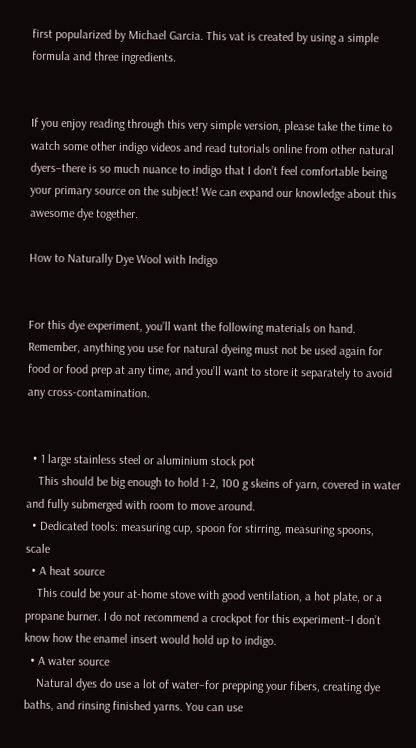first popularized by Michael Garcia. This vat is created by using a simple formula and three ingredients.


If you enjoy reading through this very simple version, please take the time to watch some other indigo videos and read tutorials online from other natural dyers–there is so much nuance to indigo that I don’t feel comfortable being your primary source on the subject! We can expand our knowledge about this awesome dye together.

How to Naturally Dye Wool with Indigo


For this dye experiment, you’ll want the following materials on hand. Remember, anything you use for natural dyeing must not be used again for food or food prep at any time, and you’ll want to store it separately to avoid any cross-contamination.


  • 1 large stainless steel or aluminium stock pot
    This should be big enough to hold 1-2, 100 g skeins of yarn, covered in water and fully submerged with room to move around.
  • Dedicated tools: measuring cup, spoon for stirring, measuring spoons, scale
  • A heat source
    This could be your at-home stove with good ventilation, a hot plate, or a propane burner. I do not recommend a crockpot for this experiment–I don’t know how the enamel insert would hold up to indigo.
  • A water source
    Natural dyes do use a lot of water–for prepping your fibers, creating dye baths, and rinsing finished yarns. You can use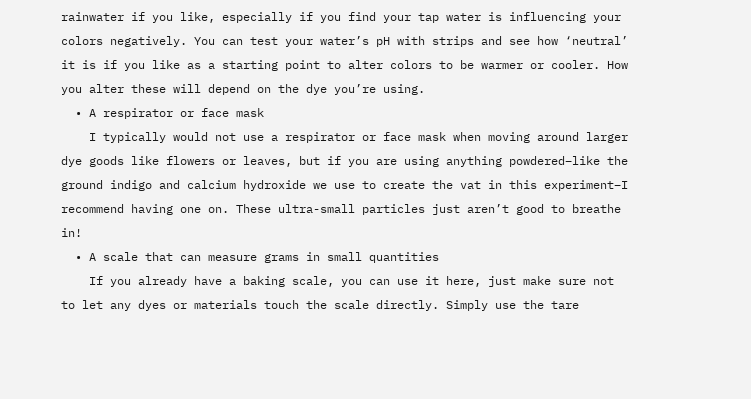rainwater if you like, especially if you find your tap water is influencing your colors negatively. You can test your water’s pH with strips and see how ‘neutral’ it is if you like as a starting point to alter colors to be warmer or cooler. How you alter these will depend on the dye you’re using.
  • A respirator or face mask
    I typically would not use a respirator or face mask when moving around larger dye goods like flowers or leaves, but if you are using anything powdered–like the ground indigo and calcium hydroxide we use to create the vat in this experiment–I recommend having one on. These ultra-small particles just aren’t good to breathe in!
  • A scale that can measure grams in small quantities
    If you already have a baking scale, you can use it here, just make sure not to let any dyes or materials touch the scale directly. Simply use the tare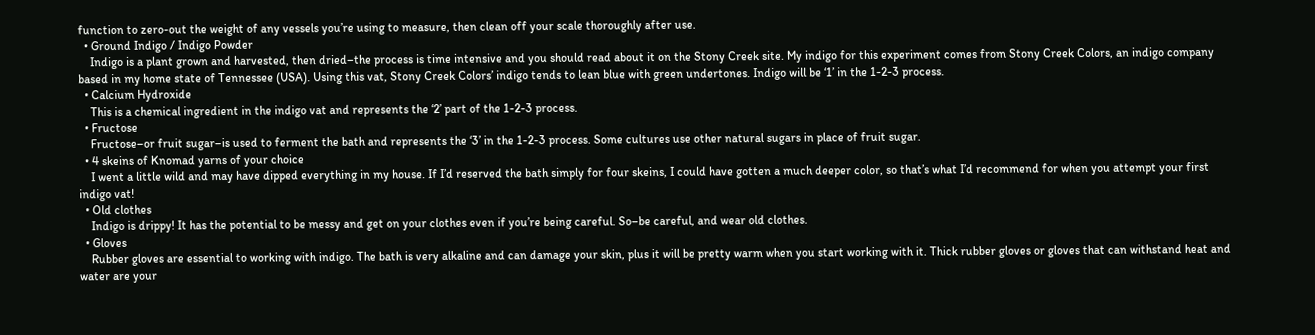function to zero-out the weight of any vessels you’re using to measure, then clean off your scale thoroughly after use.
  • Ground Indigo / Indigo Powder
    Indigo is a plant grown and harvested, then dried–the process is time intensive and you should read about it on the Stony Creek site. My indigo for this experiment comes from Stony Creek Colors, an indigo company based in my home state of Tennessee (USA). Using this vat, Stony Creek Colors’ indigo tends to lean blue with green undertones. Indigo will be ‘1’ in the 1-2-3 process.
  • Calcium Hydroxide
    This is a chemical ingredient in the indigo vat and represents the ‘2’ part of the 1-2-3 process.
  • Fructose
    Fructose–or fruit sugar–is used to ferment the bath and represents the ‘3’ in the 1-2-3 process. Some cultures use other natural sugars in place of fruit sugar.
  • 4 skeins of Knomad yarns of your choice
    I went a little wild and may have dipped everything in my house. If I’d reserved the bath simply for four skeins, I could have gotten a much deeper color, so that’s what I’d recommend for when you attempt your first indigo vat!
  • Old clothes
    Indigo is drippy! It has the potential to be messy and get on your clothes even if you’re being careful. So–be careful, and wear old clothes.
  • Gloves
    Rubber gloves are essential to working with indigo. The bath is very alkaline and can damage your skin, plus it will be pretty warm when you start working with it. Thick rubber gloves or gloves that can withstand heat and water are your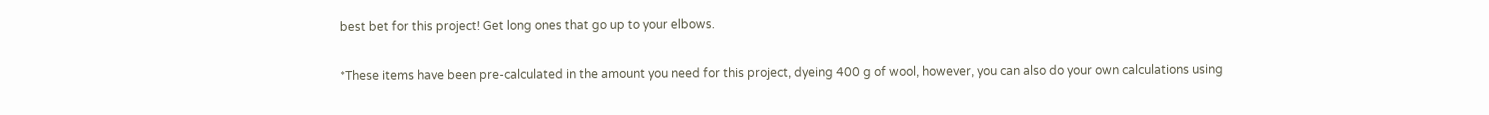best bet for this project! Get long ones that go up to your elbows.

*These items have been pre-calculated in the amount you need for this project, dyeing 400 g of wool, however, you can also do your own calculations using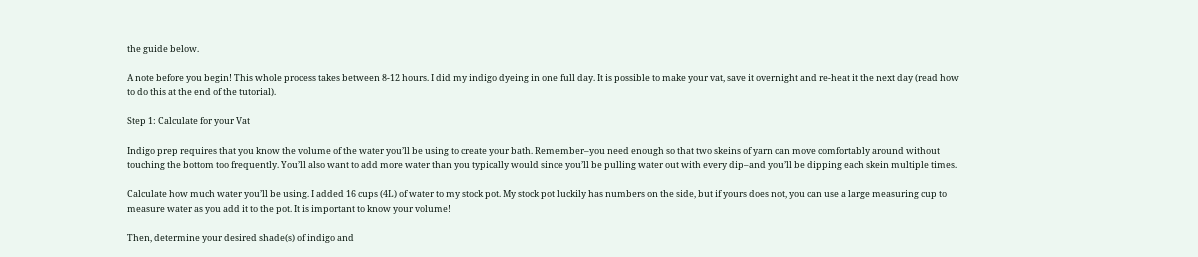the guide below.

A note before you begin! This whole process takes between 8-12 hours. I did my indigo dyeing in one full day. It is possible to make your vat, save it overnight and re-heat it the next day (read how to do this at the end of the tutorial).

Step 1: Calculate for your Vat

Indigo prep requires that you know the volume of the water you’ll be using to create your bath. Remember–you need enough so that two skeins of yarn can move comfortably around without touching the bottom too frequently. You’ll also want to add more water than you typically would since you’ll be pulling water out with every dip–and you’ll be dipping each skein multiple times.

Calculate how much water you’ll be using. I added 16 cups (4L) of water to my stock pot. My stock pot luckily has numbers on the side, but if yours does not, you can use a large measuring cup to measure water as you add it to the pot. It is important to know your volume!

Then, determine your desired shade(s) of indigo and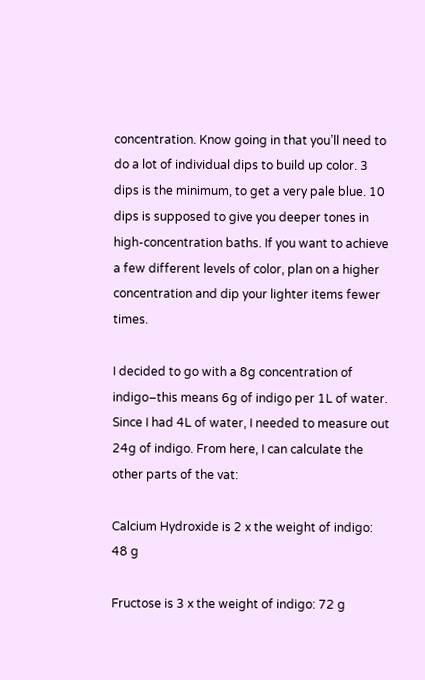concentration. Know going in that you’ll need to do a lot of individual dips to build up color. 3 dips is the minimum, to get a very pale blue. 10 dips is supposed to give you deeper tones in high-concentration baths. If you want to achieve a few different levels of color, plan on a higher concentration and dip your lighter items fewer times.

I decided to go with a 8g concentration of indigo–this means 6g of indigo per 1L of water. Since I had 4L of water, I needed to measure out 24g of indigo. From here, I can calculate the other parts of the vat:

Calcium Hydroxide is 2 x the weight of indigo: 48 g

Fructose is 3 x the weight of indigo: 72 g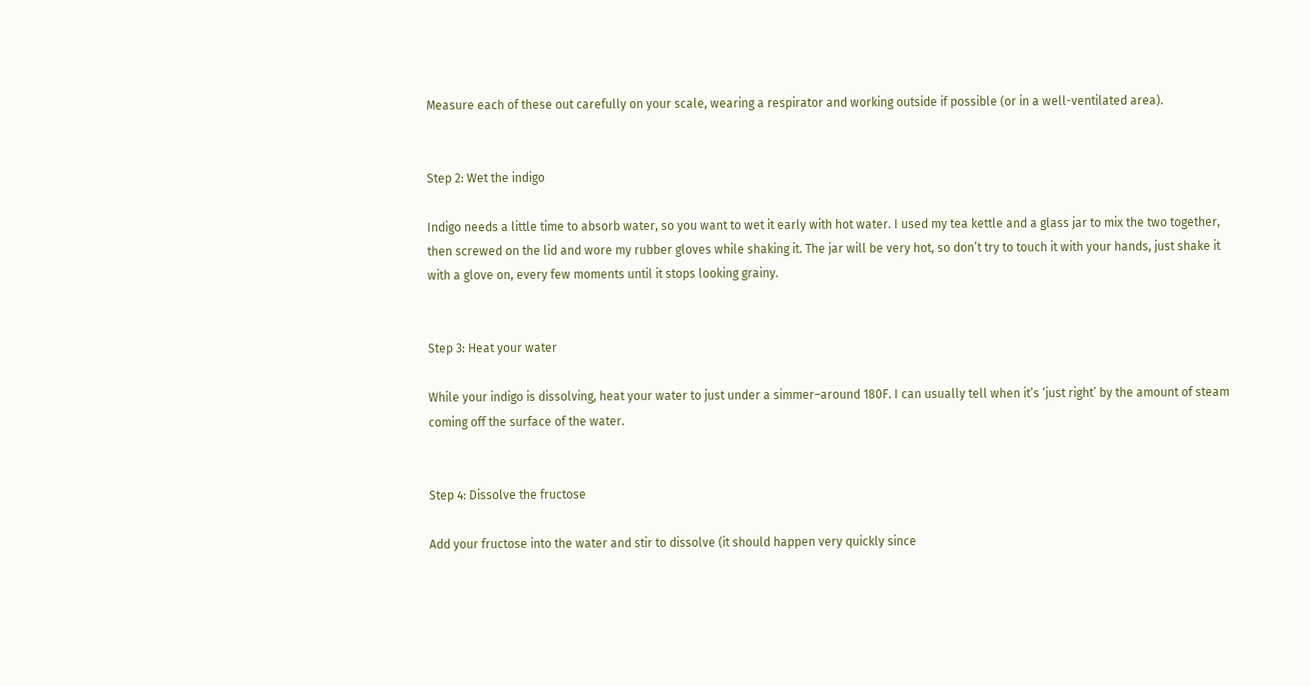Measure each of these out carefully on your scale, wearing a respirator and working outside if possible (or in a well-ventilated area).


Step 2: Wet the indigo

Indigo needs a little time to absorb water, so you want to wet it early with hot water. I used my tea kettle and a glass jar to mix the two together, then screwed on the lid and wore my rubber gloves while shaking it. The jar will be very hot, so don’t try to touch it with your hands, just shake it with a glove on, every few moments until it stops looking grainy.


Step 3: Heat your water

While your indigo is dissolving, heat your water to just under a simmer–around 180F. I can usually tell when it’s ‘just right’ by the amount of steam coming off the surface of the water.


Step 4: Dissolve the fructose

Add your fructose into the water and stir to dissolve (it should happen very quickly since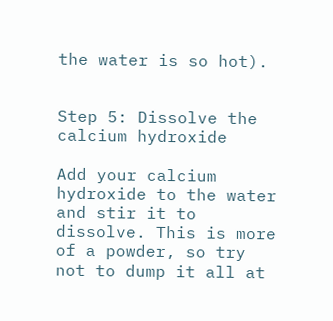the water is so hot).


Step 5: Dissolve the calcium hydroxide

Add your calcium hydroxide to the water and stir it to dissolve. This is more of a powder, so try not to dump it all at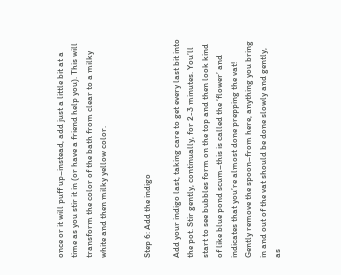once or it will puff up–instead, add just a little bit at a time as you stir it in (or have a friend help you). This will transform the color of the bath from clear to a milky white and then milky yellow color.


Step 6: Add the indigo

Add your indigo last, taking care to get every last bit into the pot. Stir gently, continually, for 2-3 minutes. You’ll start to see bubbles form on the top and then look kind of like blue pond scum–this is called the ‘flower’ and indicates that you’re almost done prepping the vat! Gently remove the spoon–from here, anything you bring in and out of the vat should be done slowly and gently, as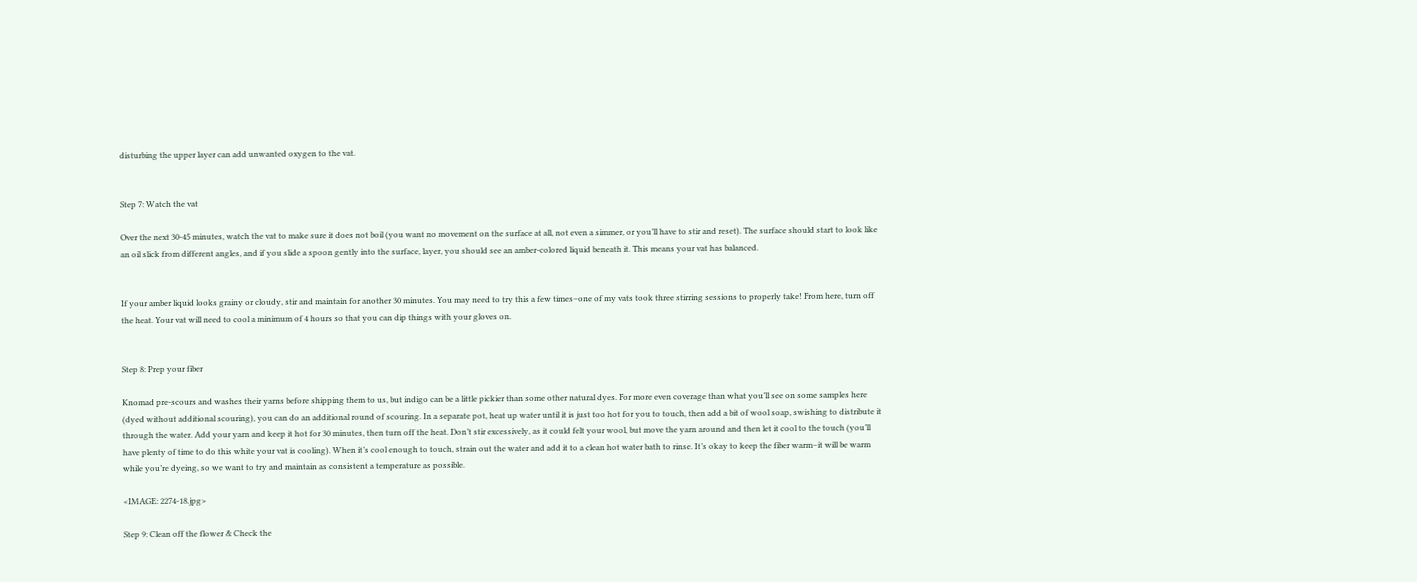disturbing the upper layer can add unwanted oxygen to the vat.


Step 7: Watch the vat

Over the next 30-45 minutes, watch the vat to make sure it does not boil (you want no movement on the surface at all, not even a simmer, or you’ll have to stir and reset). The surface should start to look like an oil slick from different angles, and if you slide a spoon gently into the surface, layer, you should see an amber-colored liquid beneath it. This means your vat has balanced.


If your amber liquid looks grainy or cloudy, stir and maintain for another 30 minutes. You may need to try this a few times–one of my vats took three stirring sessions to properly take! From here, turn off the heat. Your vat will need to cool a minimum of 4 hours so that you can dip things with your gloves on.


Step 8: Prep your fiber

Knomad pre-scours and washes their yarns before shipping them to us, but indigo can be a little pickier than some other natural dyes. For more even coverage than what you’ll see on some samples here (dyed without additional scouring), you can do an additional round of scouring. In a separate pot, heat up water until it is just too hot for you to touch, then add a bit of wool soap, swishing to distribute it through the water. Add your yarn and keep it hot for 30 minutes, then turn off the heat. Don’t stir excessively, as it could felt your wool, but move the yarn around and then let it cool to the touch (you’ll have plenty of time to do this white your vat is cooling). When it’s cool enough to touch, strain out the water and add it to a clean hot water bath to rinse. It’s okay to keep the fiber warm–it will be warm while you’re dyeing, so we want to try and maintain as consistent a temperature as possible.

<IMAGE: 2274-18.jpg>

Step 9: Clean off the flower & Check the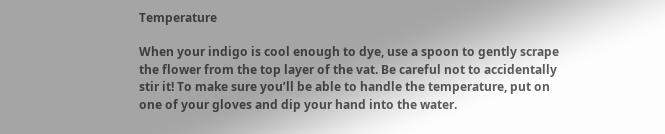Temperature

When your indigo is cool enough to dye, use a spoon to gently scrape the flower from the top layer of the vat. Be careful not to accidentally stir it! To make sure you’ll be able to handle the temperature, put on one of your gloves and dip your hand into the water.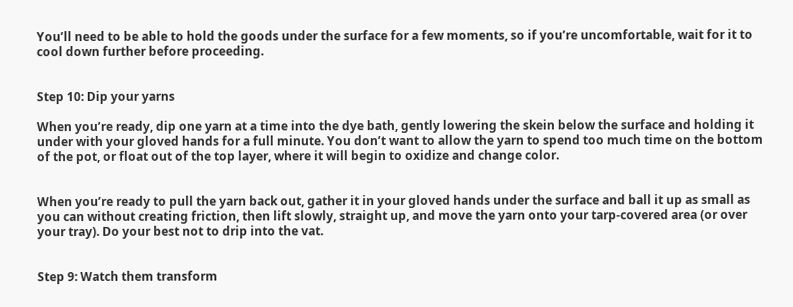You’ll need to be able to hold the goods under the surface for a few moments, so if you’re uncomfortable, wait for it to cool down further before proceeding.


Step 10: Dip your yarns

When you’re ready, dip one yarn at a time into the dye bath, gently lowering the skein below the surface and holding it under with your gloved hands for a full minute. You don’t want to allow the yarn to spend too much time on the bottom of the pot, or float out of the top layer, where it will begin to oxidize and change color.


When you’re ready to pull the yarn back out, gather it in your gloved hands under the surface and ball it up as small as you can without creating friction, then lift slowly, straight up, and move the yarn onto your tarp-covered area (or over your tray). Do your best not to drip into the vat.


Step 9: Watch them transform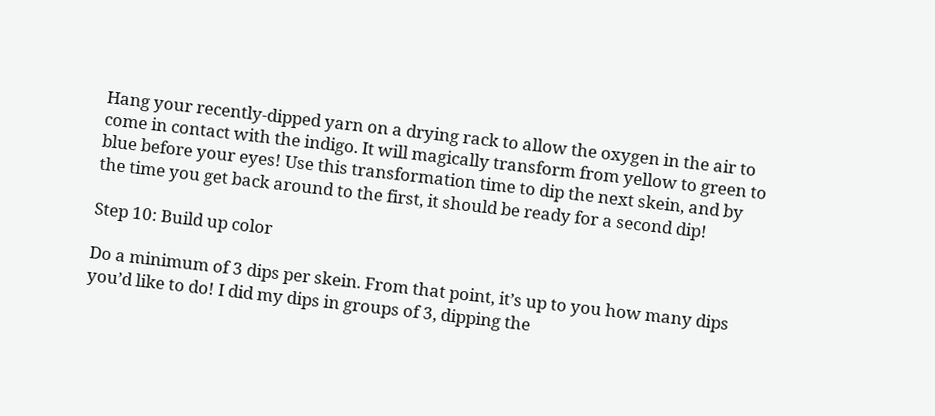Hang your recently-dipped yarn on a drying rack to allow the oxygen in the air to come in contact with the indigo. It will magically transform from yellow to green to blue before your eyes! Use this transformation time to dip the next skein, and by the time you get back around to the first, it should be ready for a second dip!

Step 10: Build up color

Do a minimum of 3 dips per skein. From that point, it’s up to you how many dips you’d like to do! I did my dips in groups of 3, dipping the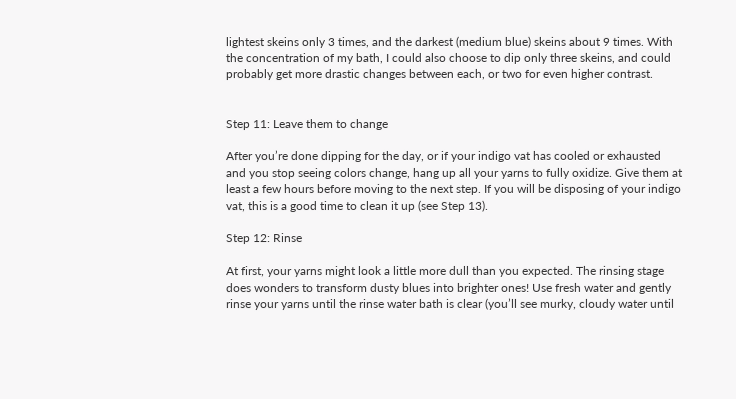lightest skeins only 3 times, and the darkest (medium blue) skeins about 9 times. With the concentration of my bath, I could also choose to dip only three skeins, and could probably get more drastic changes between each, or two for even higher contrast.


Step 11: Leave them to change

After you’re done dipping for the day, or if your indigo vat has cooled or exhausted and you stop seeing colors change, hang up all your yarns to fully oxidize. Give them at least a few hours before moving to the next step. If you will be disposing of your indigo vat, this is a good time to clean it up (see Step 13).

Step 12: Rinse

At first, your yarns might look a little more dull than you expected. The rinsing stage does wonders to transform dusty blues into brighter ones! Use fresh water and gently rinse your yarns until the rinse water bath is clear (you’ll see murky, cloudy water until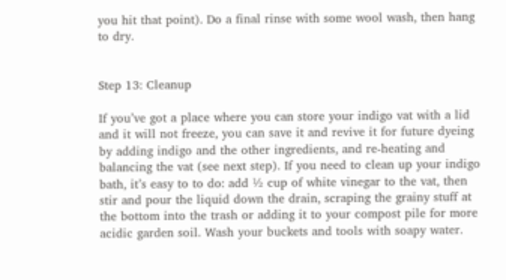you hit that point). Do a final rinse with some wool wash, then hang to dry.


Step 13: Cleanup

If you’ve got a place where you can store your indigo vat with a lid and it will not freeze, you can save it and revive it for future dyeing by adding indigo and the other ingredients, and re-heating and balancing the vat (see next step). If you need to clean up your indigo bath, it’s easy to to do: add ½ cup of white vinegar to the vat, then stir and pour the liquid down the drain, scraping the grainy stuff at the bottom into the trash or adding it to your compost pile for more acidic garden soil. Wash your buckets and tools with soapy water.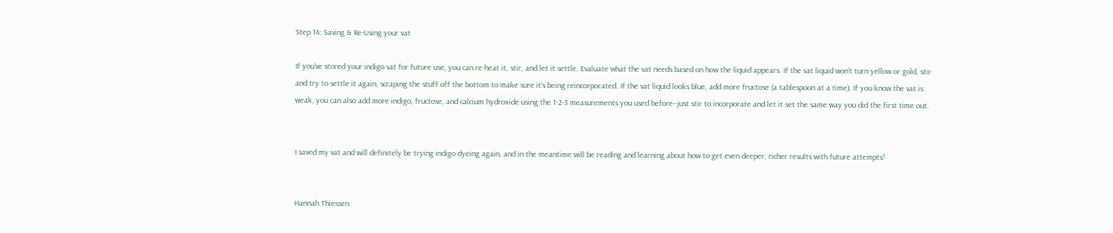Step 14: Saving & Re-Using your vat

If you’ve stored your indigo vat for future use, you can re-heat it, stir, and let it settle. Evaluate what the vat needs based on how the liquid appears. If the vat liquid won’t turn yellow or gold, stir and try to settle it again, scraping the stuff off the bottom to make sure it’s being reincorporated. If the vat liquid looks blue, add more fructose (a tablespoon at a time). If you know the vat is weak, you can also add more indigo, fructose, and calcium hydroxide using the 1-2-3 measurements you used before–just stir to incorporate and let it set the same way you did the first time out.


I saved my vat and will definitely be trying indigo dyeing again, and in the meantime will be reading and learning about how to get even deeper, richer results with future attempts!


Hannah Thiessen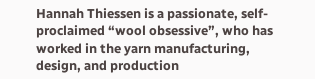Hannah Thiessen is a passionate, self-proclaimed “wool obsessive”, who has worked in the yarn manufacturing, design, and production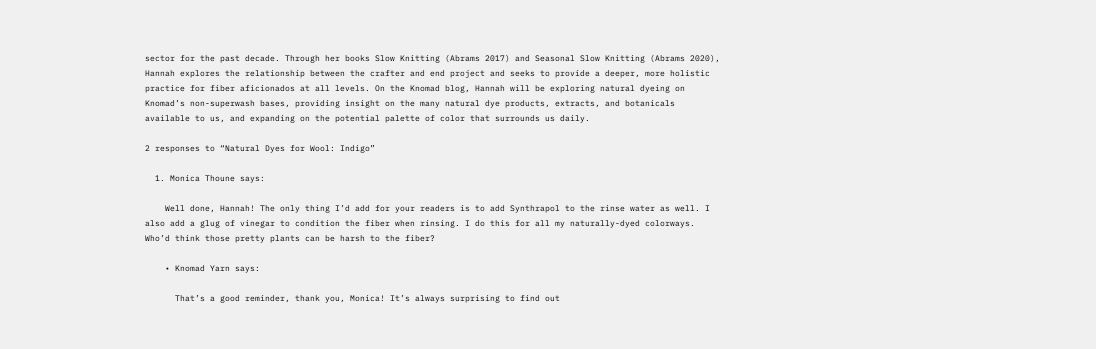sector for the past decade. Through her books Slow Knitting (Abrams 2017) and Seasonal Slow Knitting (Abrams 2020), Hannah explores the relationship between the crafter and end project and seeks to provide a deeper, more holistic practice for fiber aficionados at all levels. On the Knomad blog, Hannah will be exploring natural dyeing on Knomad’s non-superwash bases, providing insight on the many natural dye products, extracts, and botanicals available to us, and expanding on the potential palette of color that surrounds us daily.

2 responses to “Natural Dyes for Wool: Indigo”

  1. Monica Thoune says:

    Well done, Hannah! The only thing I’d add for your readers is to add Synthrapol to the rinse water as well. I also add a glug of vinegar to condition the fiber when rinsing. I do this for all my naturally-dyed colorways. Who’d think those pretty plants can be harsh to the fiber?

    • Knomad Yarn says:

      That’s a good reminder, thank you, Monica! It’s always surprising to find out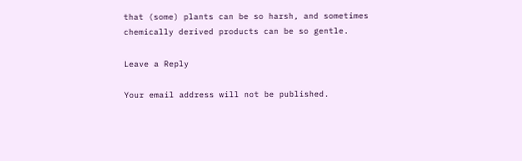that (some) plants can be so harsh, and sometimes chemically derived products can be so gentle.

Leave a Reply

Your email address will not be published.